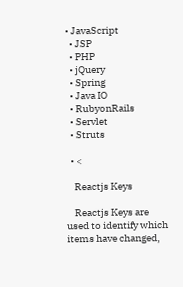• JavaScript
  • JSP
  • PHP
  • jQuery
  • Spring
  • Java IO
  • RubyonRails
  • Servlet
  • Struts

  • <

    Reactjs Keys

    Reactjs Keys are used to identify which items have changed,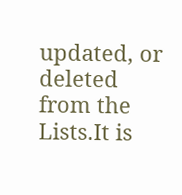updated, or deleted from the Lists.It is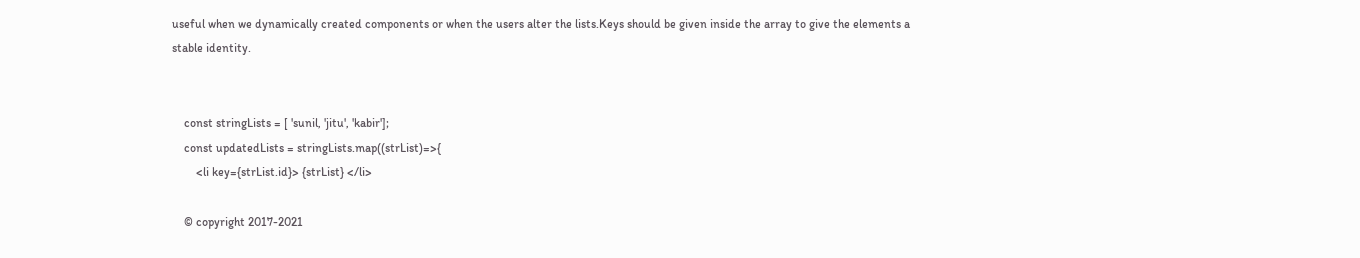useful when we dynamically created components or when the users alter the lists.Keys should be given inside the array to give the elements a stable identity.


    const stringLists = [ 'sunil, 'jitu', 'kabir'];
    const updatedLists = stringLists.map((strList)=>{
        <li key={strList.id}> {strList} </li>

    © copyright 2017-2021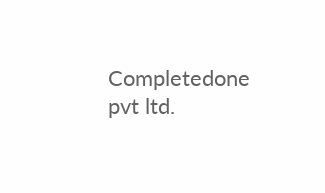Completedone pvt ltd.